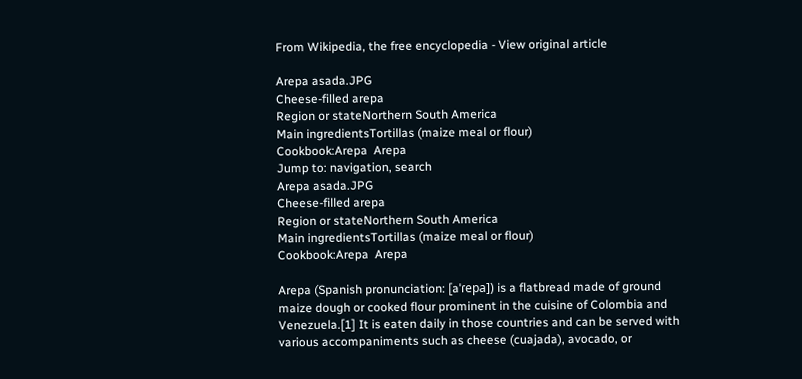From Wikipedia, the free encyclopedia - View original article

Arepa asada.JPG
Cheese-filled arepa
Region or stateNorthern South America
Main ingredientsTortillas (maize meal or flour)
Cookbook:Arepa  Arepa
Jump to: navigation, search
Arepa asada.JPG
Cheese-filled arepa
Region or stateNorthern South America
Main ingredientsTortillas (maize meal or flour)
Cookbook:Arepa  Arepa

Arepa (Spanish pronunciation: [aˈɾepa]) is a flatbread made of ground maize dough or cooked flour prominent in the cuisine of Colombia and Venezuela.[1] It is eaten daily in those countries and can be served with various accompaniments such as cheese (cuajada), avocado, or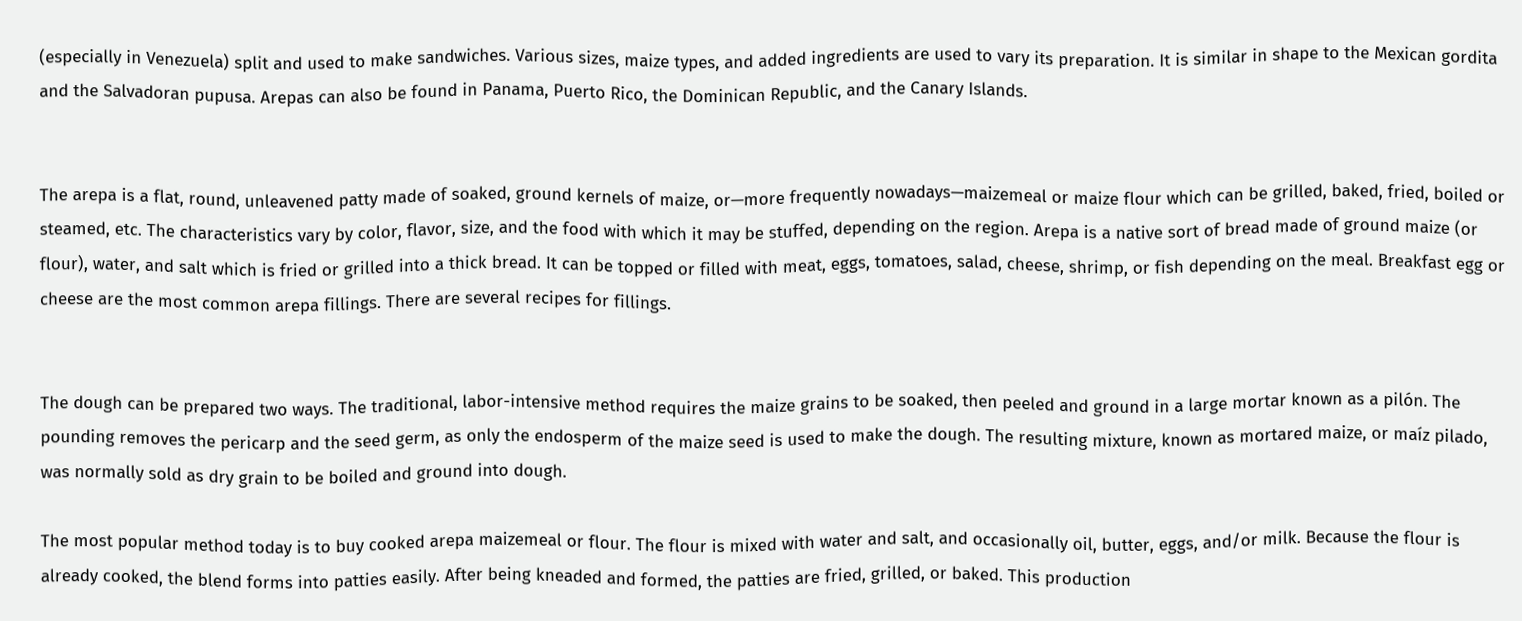(especially in Venezuela) split and used to make sandwiches. Various sizes, maize types, and added ingredients are used to vary its preparation. It is similar in shape to the Mexican gordita and the Salvadoran pupusa. Arepas can also be found in Panama, Puerto Rico, the Dominican Republic, and the Canary Islands.


The arepa is a flat, round, unleavened patty made of soaked, ground kernels of maize, or—more frequently nowadays—maizemeal or maize flour which can be grilled, baked, fried, boiled or steamed, etc. The characteristics vary by color, flavor, size, and the food with which it may be stuffed, depending on the region. Arepa is a native sort of bread made of ground maize (or flour), water, and salt which is fried or grilled into a thick bread. It can be topped or filled with meat, eggs, tomatoes, salad, cheese, shrimp, or fish depending on the meal. Breakfast egg or cheese are the most common arepa fillings. There are several recipes for fillings.


The dough can be prepared two ways. The traditional, labor-intensive method requires the maize grains to be soaked, then peeled and ground in a large mortar known as a pilón. The pounding removes the pericarp and the seed germ, as only the endosperm of the maize seed is used to make the dough. The resulting mixture, known as mortared maize, or maíz pilado, was normally sold as dry grain to be boiled and ground into dough.

The most popular method today is to buy cooked arepa maizemeal or flour. The flour is mixed with water and salt, and occasionally oil, butter, eggs, and/or milk. Because the flour is already cooked, the blend forms into patties easily. After being kneaded and formed, the patties are fried, grilled, or baked. This production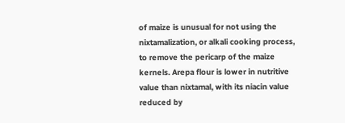of maize is unusual for not using the nixtamalization, or alkali cooking process, to remove the pericarp of the maize kernels. Arepa flour is lower in nutritive value than nixtamal, with its niacin value reduced by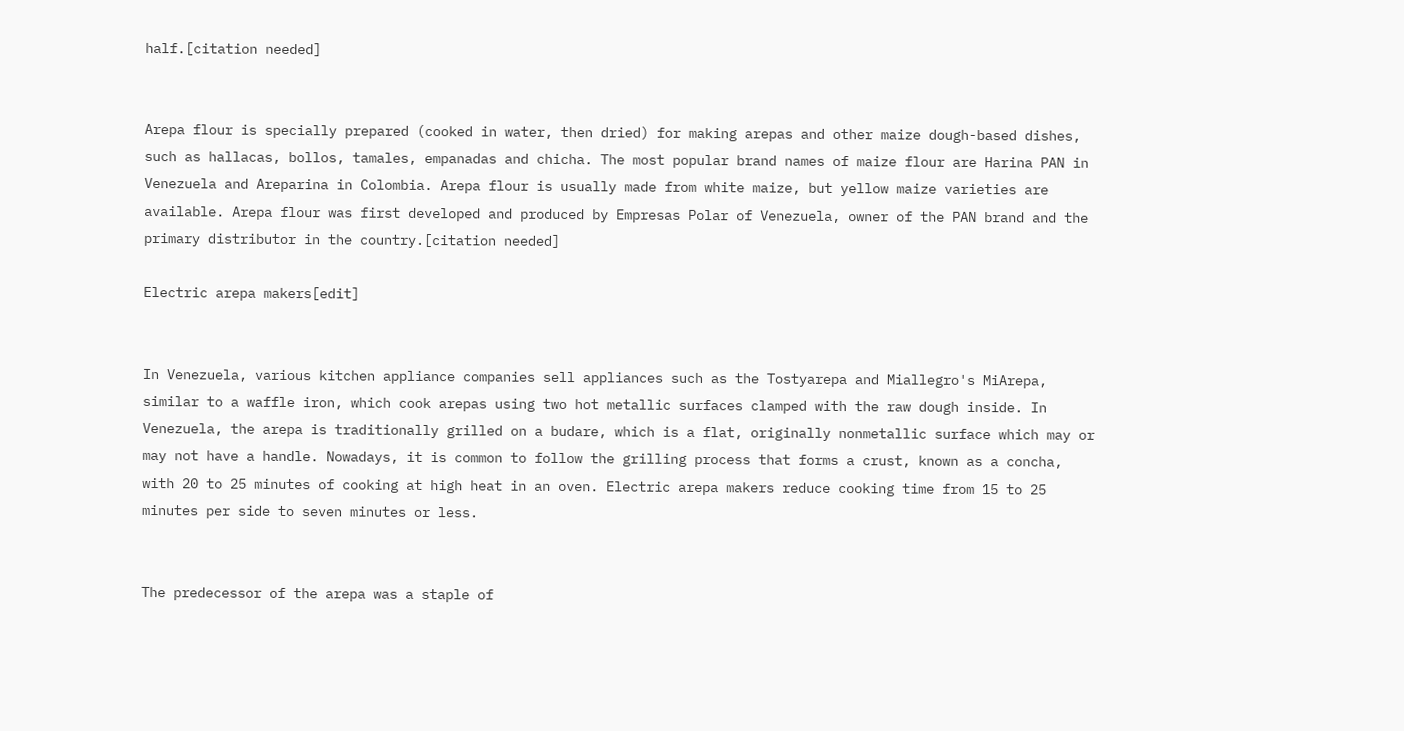half.[citation needed]


Arepa flour is specially prepared (cooked in water, then dried) for making arepas and other maize dough-based dishes, such as hallacas, bollos, tamales, empanadas and chicha. The most popular brand names of maize flour are Harina PAN in Venezuela and Areparina in Colombia. Arepa flour is usually made from white maize, but yellow maize varieties are available. Arepa flour was first developed and produced by Empresas Polar of Venezuela, owner of the PAN brand and the primary distributor in the country.[citation needed]

Electric arepa makers[edit]


In Venezuela, various kitchen appliance companies sell appliances such as the Tostyarepa and Miallegro's MiArepa, similar to a waffle iron, which cook arepas using two hot metallic surfaces clamped with the raw dough inside. In Venezuela, the arepa is traditionally grilled on a budare, which is a flat, originally nonmetallic surface which may or may not have a handle. Nowadays, it is common to follow the grilling process that forms a crust, known as a concha, with 20 to 25 minutes of cooking at high heat in an oven. Electric arepa makers reduce cooking time from 15 to 25 minutes per side to seven minutes or less.


The predecessor of the arepa was a staple of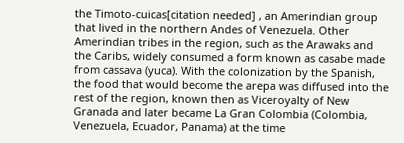the Timoto-cuicas[citation needed] , an Amerindian group that lived in the northern Andes of Venezuela. Other Amerindian tribes in the region, such as the Arawaks and the Caribs, widely consumed a form known as casabe made from cassava (yuca). With the colonization by the Spanish, the food that would become the arepa was diffused into the rest of the region, known then as Viceroyalty of New Granada and later became La Gran Colombia (Colombia, Venezuela, Ecuador, Panama) at the time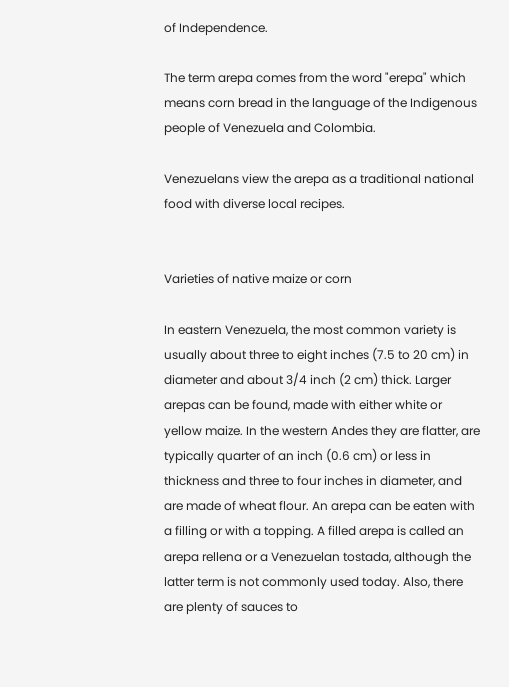of Independence.

The term arepa comes from the word "erepa" which means corn bread in the language of the Indigenous people of Venezuela and Colombia.

Venezuelans view the arepa as a traditional national food with diverse local recipes.


Varieties of native maize or corn

In eastern Venezuela, the most common variety is usually about three to eight inches (7.5 to 20 cm) in diameter and about 3/4 inch (2 cm) thick. Larger arepas can be found, made with either white or yellow maize. In the western Andes they are flatter, are typically quarter of an inch (0.6 cm) or less in thickness and three to four inches in diameter, and are made of wheat flour. An arepa can be eaten with a filling or with a topping. A filled arepa is called an arepa rellena or a Venezuelan tostada, although the latter term is not commonly used today. Also, there are plenty of sauces to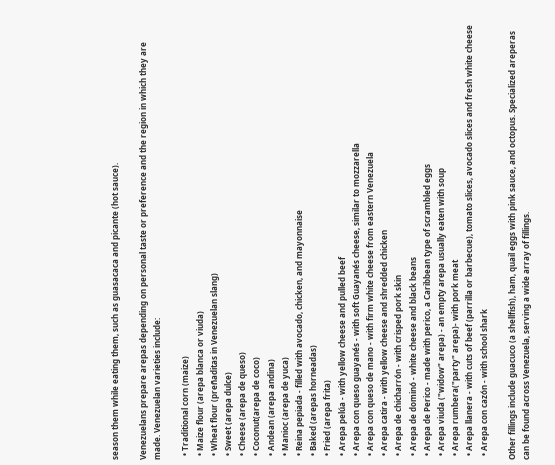season them while eating them, such as guasacaca and picante (hot sauce).

Venezuelans prepare arepas depending on personal taste or preference and the region in which they are made. Venezuelan varieties include:

  • Traditional corn (maize)
  • Maize flour (arepa blanca or viuda)
  • Wheat flour (preñaditas in Venezuelan slang)
  • Sweet (arepa dulce)
  • Cheese (arepa de queso)
  • Coconut(arepa de coco)
  • Andean (arepa andina)
  • Manioc (arepa de yuca)
  • Reina pepiada - filled with avocado, chicken, and mayonnaise
  • Baked (arepas horneadas)
  • Fried (arepa frita)
  • Arepa pelúa - with yellow cheese and pulled beef
  • Arepa con queso guayanés - with soft Guayanés cheese, similar to mozzarella
  • Arepa con queso de mano - with firm white cheese from eastern Venezuela
  • Arepa catira - with yellow cheese and shredded chicken
  • Arepa de chicharrón - with crisped pork skin
  • Arepa de dominó - white cheese and black beans
  • Arepa de Perico - made with perico, a Caribbean type of scrambled eggs
  • Arepa viuda ("widow" arepa) - an empty arepa usually eaten with soup
  • Arepa rumbera("party" arepa)- with pork meat
  • Arepa llanera - with cuts of beef (parrilla or barbecue), tomato slices, avocado slices and fresh white cheese
  • Arepa con cazón - with school shark

Other fillings include guacuco (a shellfish), ham, quail eggs with pink sauce, and octopus. Specialized areperas can be found across Venezuela, serving a wide array of fillings.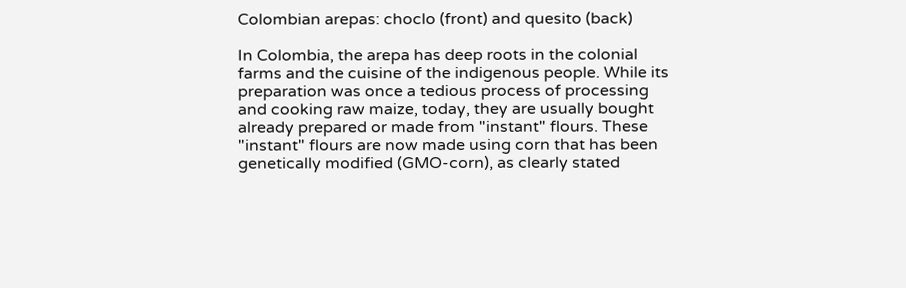Colombian arepas: choclo (front) and quesito (back)

In Colombia, the arepa has deep roots in the colonial farms and the cuisine of the indigenous people. While its preparation was once a tedious process of processing and cooking raw maize, today, they are usually bought already prepared or made from "instant" flours. These "instant" flours are now made using corn that has been genetically modified (GMO-corn), as clearly stated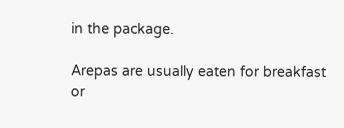in the package.

Arepas are usually eaten for breakfast or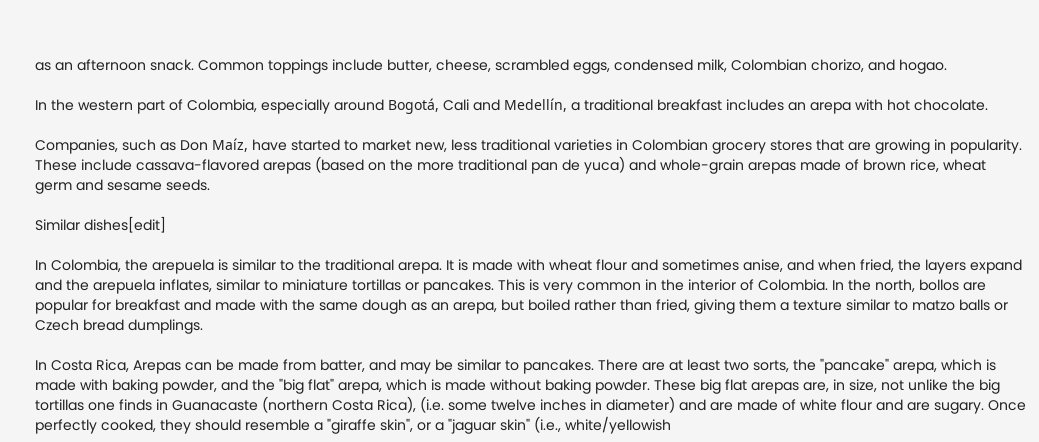as an afternoon snack. Common toppings include butter, cheese, scrambled eggs, condensed milk, Colombian chorizo, and hogao.

In the western part of Colombia, especially around Bogotá, Cali and Medellín, a traditional breakfast includes an arepa with hot chocolate.

Companies, such as Don Maíz, have started to market new, less traditional varieties in Colombian grocery stores that are growing in popularity. These include cassava-flavored arepas (based on the more traditional pan de yuca) and whole-grain arepas made of brown rice, wheat germ and sesame seeds.

Similar dishes[edit]

In Colombia, the arepuela is similar to the traditional arepa. It is made with wheat flour and sometimes anise, and when fried, the layers expand and the arepuela inflates, similar to miniature tortillas or pancakes. This is very common in the interior of Colombia. In the north, bollos are popular for breakfast and made with the same dough as an arepa, but boiled rather than fried, giving them a texture similar to matzo balls or Czech bread dumplings.

In Costa Rica, Arepas can be made from batter, and may be similar to pancakes. There are at least two sorts, the "pancake" arepa, which is made with baking powder, and the "big flat" arepa, which is made without baking powder. These big flat arepas are, in size, not unlike the big tortillas one finds in Guanacaste (northern Costa Rica), (i.e. some twelve inches in diameter) and are made of white flour and are sugary. Once perfectly cooked, they should resemble a "giraffe skin", or a "jaguar skin" (i.e., white/yellowish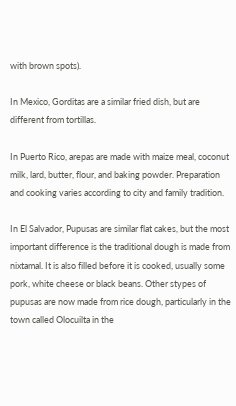with brown spots).

In Mexico, Gorditas are a similar fried dish, but are different from tortillas.

In Puerto Rico, arepas are made with maize meal, coconut milk, lard, butter, flour, and baking powder. Preparation and cooking varies according to city and family tradition.

In El Salvador, Pupusas are similar flat cakes, but the most important difference is the traditional dough is made from nixtamal. It is also filled before it is cooked, usually some pork, white cheese or black beans. Other stypes of pupusas are now made from rice dough, particularly in the town called Olocuilta in the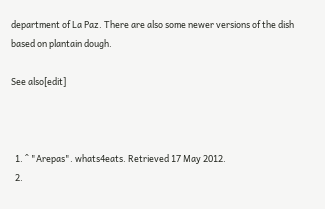department of La Paz. There are also some newer versions of the dish based on plantain dough.

See also[edit]



  1. ^ "Arepas". whats4eats. Retrieved 17 May 2012.
  2.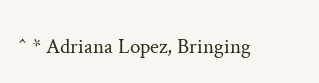^ * Adriana Lopez, Bringing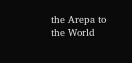the Arepa to the World